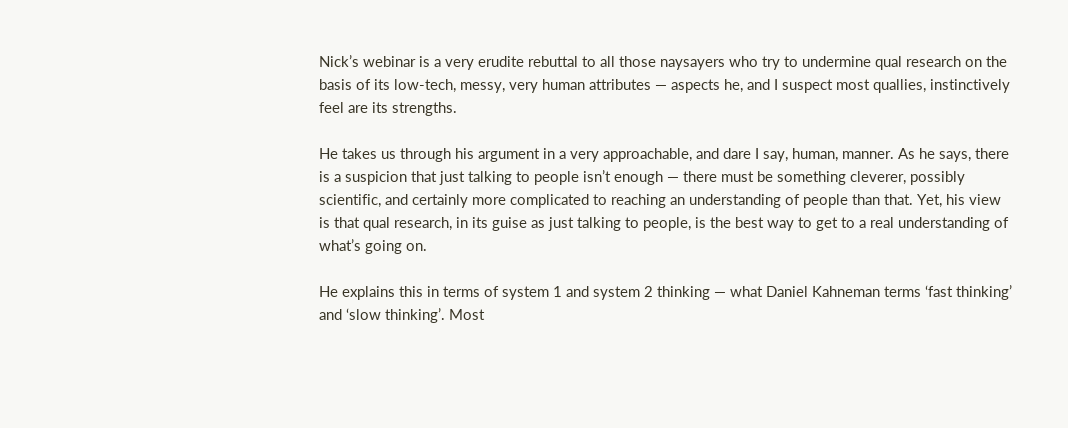Nick’s webinar is a very erudite rebuttal to all those naysayers who try to undermine qual research on the basis of its low-tech, messy, very human attributes — aspects he, and I suspect most quallies, instinctively feel are its strengths.

He takes us through his argument in a very approachable, and dare I say, human, manner. As he says, there is a suspicion that just talking to people isn’t enough — there must be something cleverer, possibly scientific, and certainly more complicated to reaching an understanding of people than that. Yet, his view is that qual research, in its guise as just talking to people, is the best way to get to a real understanding of what’s going on.

He explains this in terms of system 1 and system 2 thinking — what Daniel Kahneman terms ‘fast thinking’ and ‘slow thinking’. Most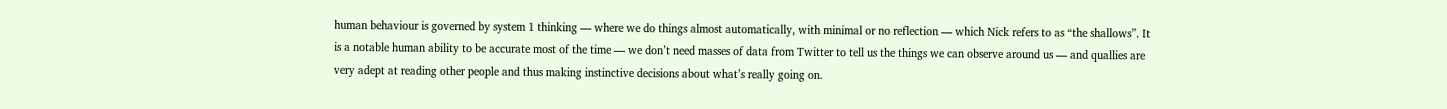human behaviour is governed by system 1 thinking — where we do things almost automatically, with minimal or no reflection — which Nick refers to as “the shallows”. It is a notable human ability to be accurate most of the time — we don’t need masses of data from Twitter to tell us the things we can observe around us — and quallies are very adept at reading other people and thus making instinctive decisions about what’s really going on.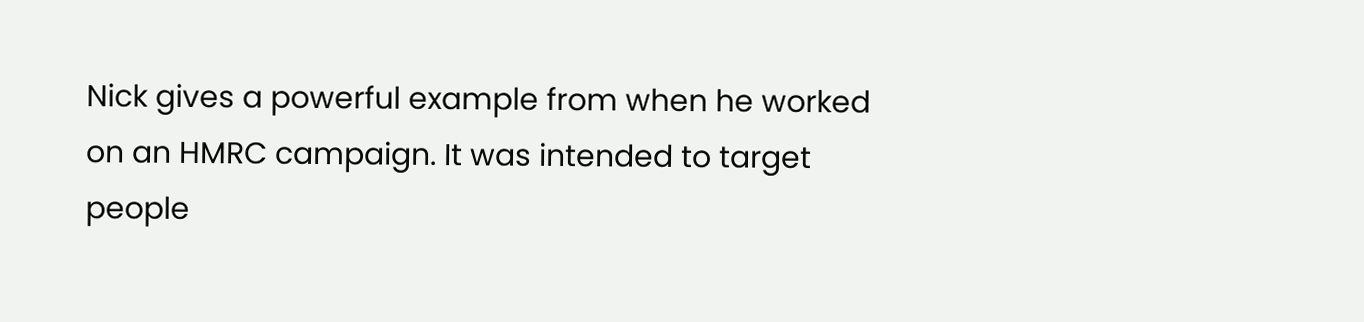Nick gives a powerful example from when he worked on an HMRC campaign. It was intended to target people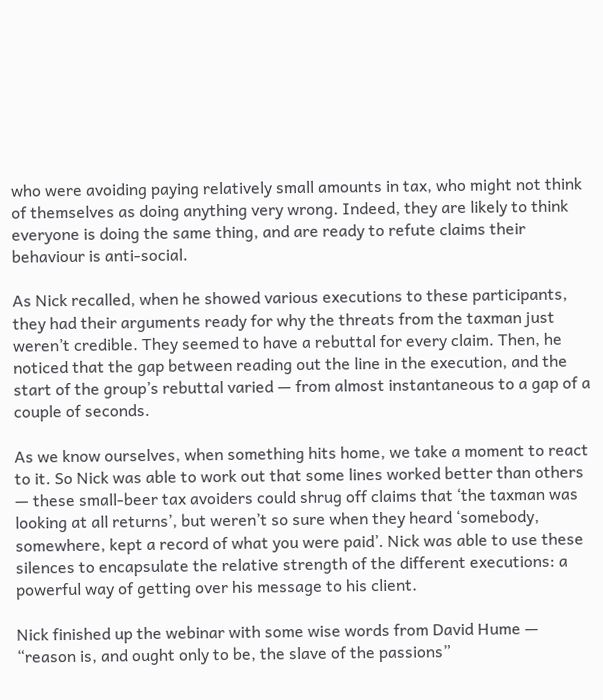who were avoiding paying relatively small amounts in tax, who might not think of themselves as doing anything very wrong. Indeed, they are likely to think everyone is doing the same thing, and are ready to refute claims their behaviour is anti-social.

As Nick recalled, when he showed various executions to these participants, they had their arguments ready for why the threats from the taxman just weren’t credible. They seemed to have a rebuttal for every claim. Then, he noticed that the gap between reading out the line in the execution, and the start of the group’s rebuttal varied — from almost instantaneous to a gap of a couple of seconds.

As we know ourselves, when something hits home, we take a moment to react to it. So Nick was able to work out that some lines worked better than others — these small-beer tax avoiders could shrug off claims that ‘the taxman was looking at all returns’, but weren’t so sure when they heard ‘somebody, somewhere, kept a record of what you were paid’. Nick was able to use these silences to encapsulate the relative strength of the different executions: a powerful way of getting over his message to his client.

Nick finished up the webinar with some wise words from David Hume — “reason is, and ought only to be, the slave of the passions”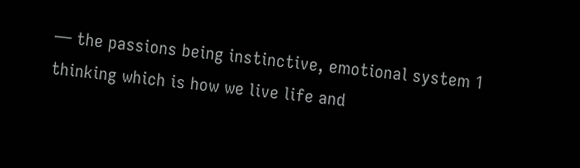— the passions being instinctive, emotional system 1 thinking which is how we live life and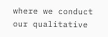where we conduct our qualitative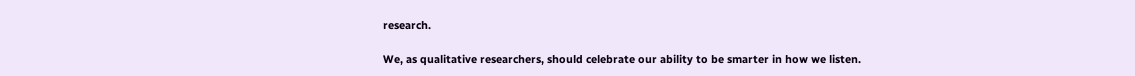research.

We, as qualitative researchers, should celebrate our ability to be smarter in how we listen.